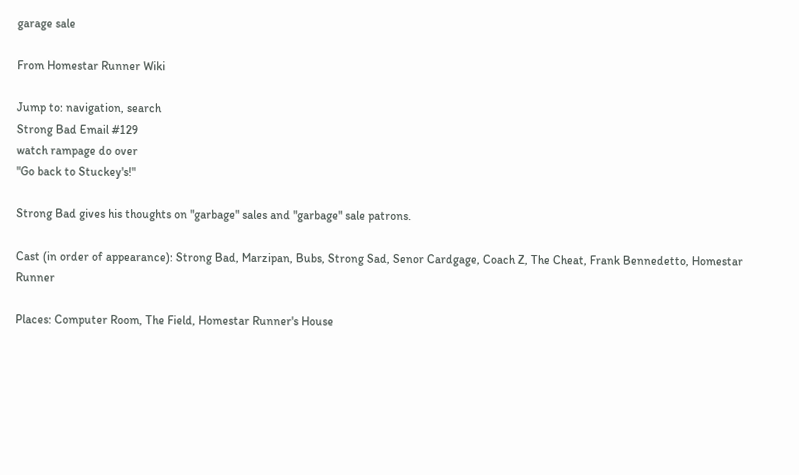garage sale

From Homestar Runner Wiki

Jump to: navigation, search
Strong Bad Email #129
watch rampage do over
"Go back to Stuckey's!"

Strong Bad gives his thoughts on "garbage" sales and "garbage" sale patrons.

Cast (in order of appearance): Strong Bad, Marzipan, Bubs, Strong Sad, Senor Cardgage, Coach Z, The Cheat, Frank Bennedetto, Homestar Runner

Places: Computer Room, The Field, Homestar Runner's House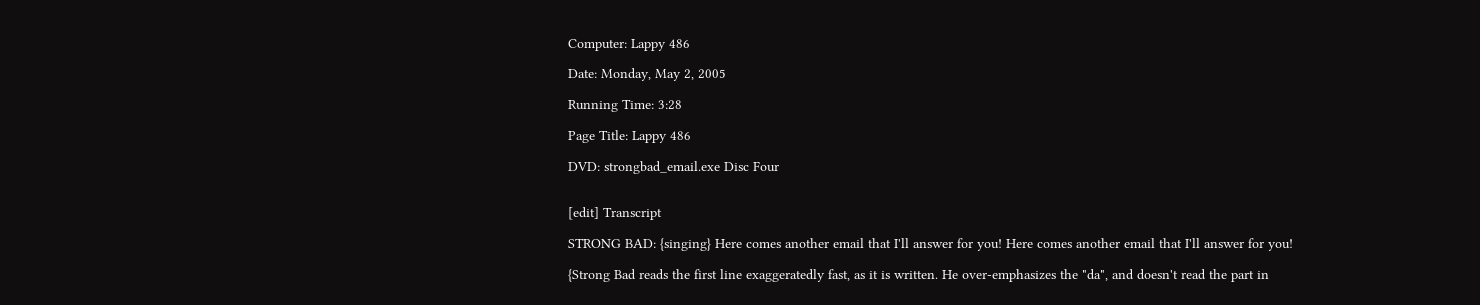Computer: Lappy 486

Date: Monday, May 2, 2005

Running Time: 3:28

Page Title: Lappy 486

DVD: strongbad_email.exe Disc Four


[edit] Transcript

STRONG BAD: {singing} Here comes another email that I'll answer for you! Here comes another email that I'll answer for you!

{Strong Bad reads the first line exaggeratedly fast, as it is written. He over-emphasizes the "da", and doesn't read the part in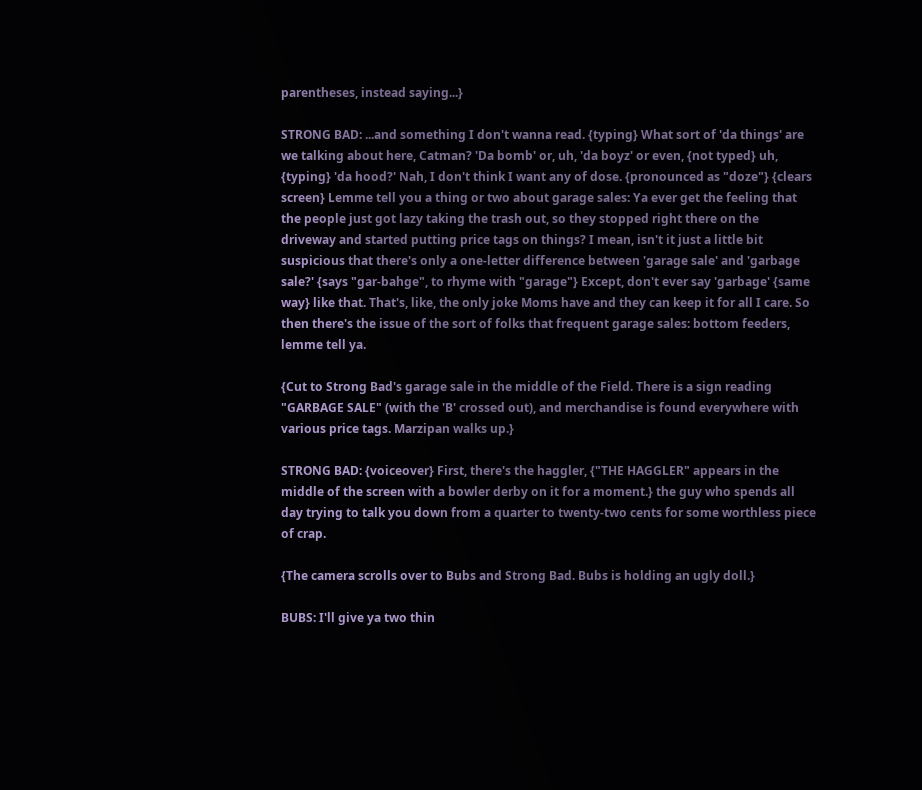parentheses, instead saying...}

STRONG BAD: ...and something I don't wanna read. {typing} What sort of 'da things' are we talking about here, Catman? 'Da bomb' or, uh, 'da boyz' or even, {not typed} uh, {typing} 'da hood?' Nah, I don't think I want any of dose. {pronounced as "doze"} {clears screen} Lemme tell you a thing or two about garage sales: Ya ever get the feeling that the people just got lazy taking the trash out, so they stopped right there on the driveway and started putting price tags on things? I mean, isn't it just a little bit suspicious that there's only a one-letter difference between 'garage sale' and 'garbage sale?' {says "gar-bahge", to rhyme with "garage"} Except, don't ever say 'garbage' {same way} like that. That's, like, the only joke Moms have and they can keep it for all I care. So then there's the issue of the sort of folks that frequent garage sales: bottom feeders, lemme tell ya.

{Cut to Strong Bad's garage sale in the middle of the Field. There is a sign reading "GARBAGE SALE" (with the 'B' crossed out), and merchandise is found everywhere with various price tags. Marzipan walks up.}

STRONG BAD: {voiceover} First, there's the haggler, {"THE HAGGLER" appears in the middle of the screen with a bowler derby on it for a moment.} the guy who spends all day trying to talk you down from a quarter to twenty-two cents for some worthless piece of crap.

{The camera scrolls over to Bubs and Strong Bad. Bubs is holding an ugly doll.}

BUBS: I'll give ya two thin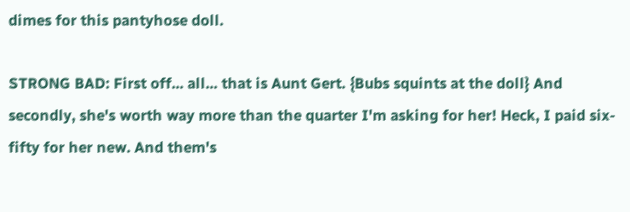dimes for this pantyhose doll.

STRONG BAD: First off... all... that is Aunt Gert. {Bubs squints at the doll} And secondly, she's worth way more than the quarter I'm asking for her! Heck, I paid six-fifty for her new. And them's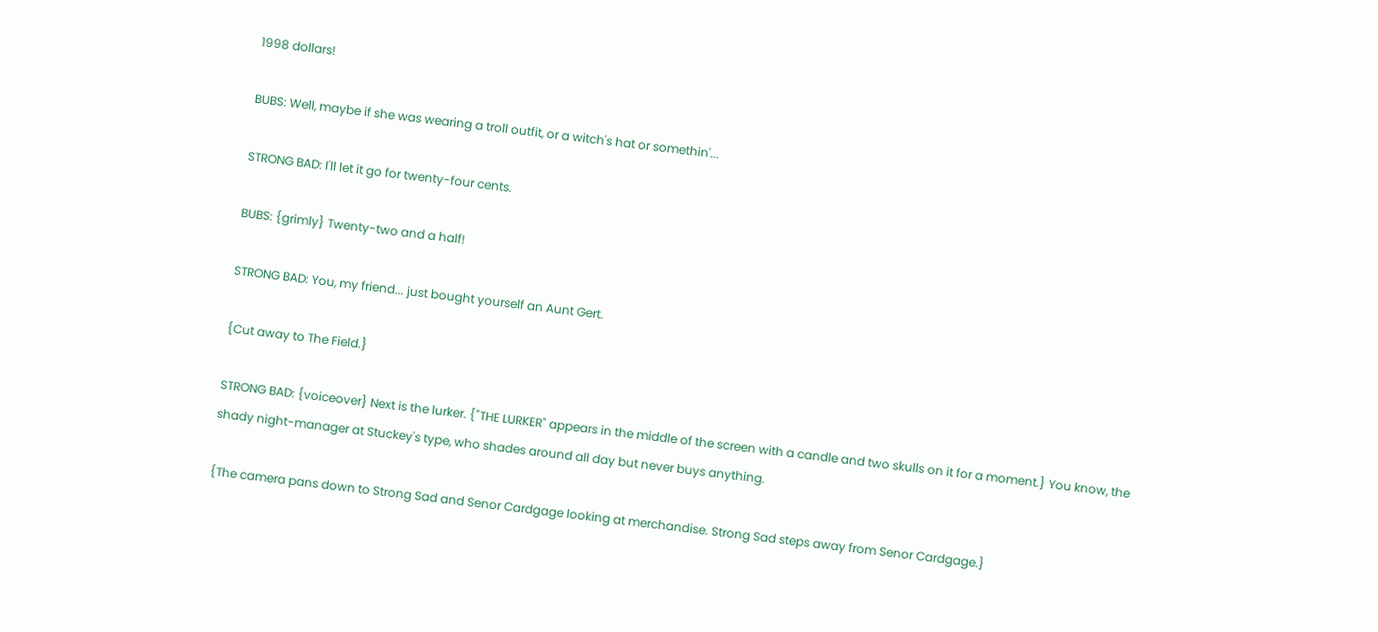1998 dollars!

BUBS: Well, maybe if she was wearing a troll outfit, or a witch's hat or somethin'...

STRONG BAD: I'll let it go for twenty-four cents.

BUBS: {grimly} Twenty-two and a half!

STRONG BAD: You, my friend... just bought yourself an Aunt Gert.

{Cut away to The Field.}

STRONG BAD: {voiceover} Next is the lurker. {"THE LURKER" appears in the middle of the screen with a candle and two skulls on it for a moment.} You know, the shady night-manager at Stuckey's type, who shades around all day but never buys anything.

{The camera pans down to Strong Sad and Senor Cardgage looking at merchandise. Strong Sad steps away from Senor Cardgage.}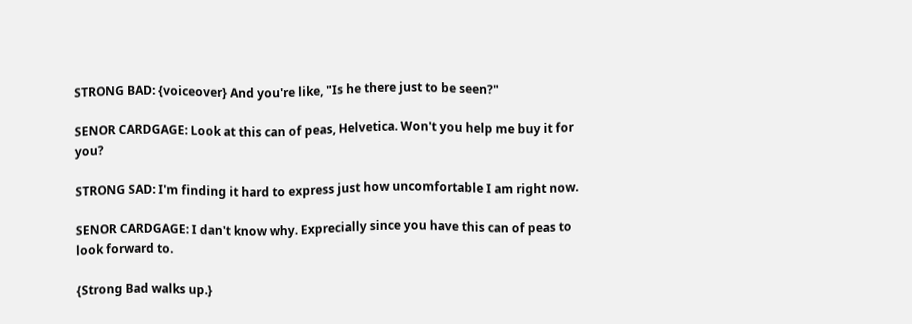STRONG BAD: {voiceover} And you're like, "Is he there just to be seen?"

SENOR CARDGAGE: Look at this can of peas, Helvetica. Won't you help me buy it for you?

STRONG SAD: I'm finding it hard to express just how uncomfortable I am right now.

SENOR CARDGAGE: I dan't know why. Exprecially since you have this can of peas to look forward to.

{Strong Bad walks up.}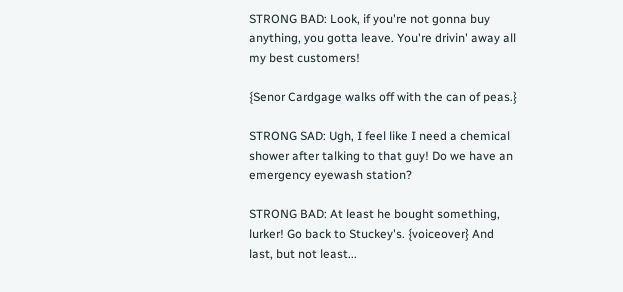STRONG BAD: Look, if you're not gonna buy anything, you gotta leave. You're drivin' away all my best customers!

{Senor Cardgage walks off with the can of peas.}

STRONG SAD: Ugh, I feel like I need a chemical shower after talking to that guy! Do we have an emergency eyewash station?

STRONG BAD: At least he bought something, lurker! Go back to Stuckey's. {voiceover} And last, but not least...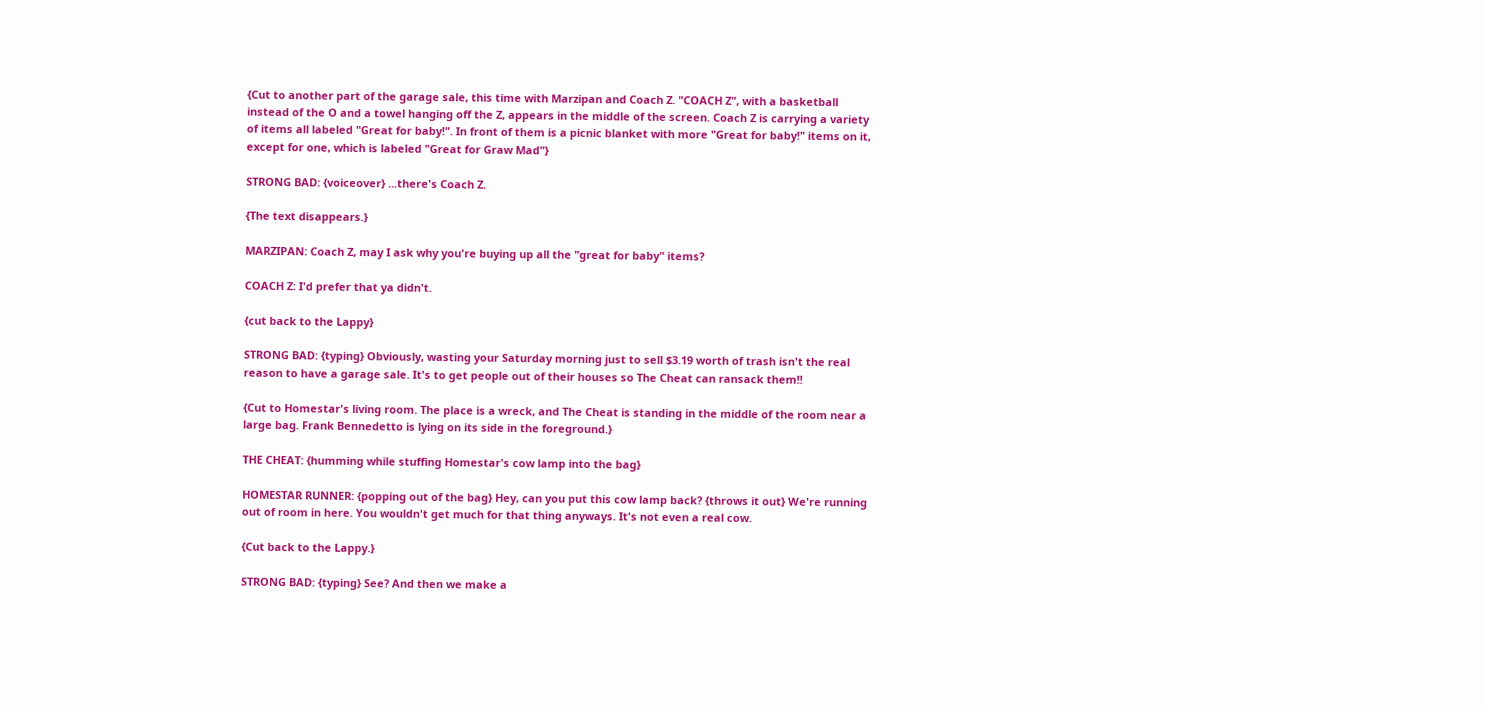{Cut to another part of the garage sale, this time with Marzipan and Coach Z. "COACH Z", with a basketball instead of the O and a towel hanging off the Z, appears in the middle of the screen. Coach Z is carrying a variety of items all labeled "Great for baby!". In front of them is a picnic blanket with more "Great for baby!" items on it, except for one, which is labeled "Great for Graw Mad"}

STRONG BAD: {voiceover} ...there's Coach Z.

{The text disappears.}

MARZIPAN: Coach Z, may I ask why you're buying up all the "great for baby" items?

COACH Z: I'd prefer that ya didn't.

{cut back to the Lappy}

STRONG BAD: {typing} Obviously, wasting your Saturday morning just to sell $3.19 worth of trash isn't the real reason to have a garage sale. It's to get people out of their houses so The Cheat can ransack them!!

{Cut to Homestar's living room. The place is a wreck, and The Cheat is standing in the middle of the room near a large bag. Frank Bennedetto is lying on its side in the foreground.}

THE CHEAT: {humming while stuffing Homestar's cow lamp into the bag}

HOMESTAR RUNNER: {popping out of the bag} Hey, can you put this cow lamp back? {throws it out} We're running out of room in here. You wouldn't get much for that thing anyways. It's not even a real cow.

{Cut back to the Lappy.}

STRONG BAD: {typing} See? And then we make a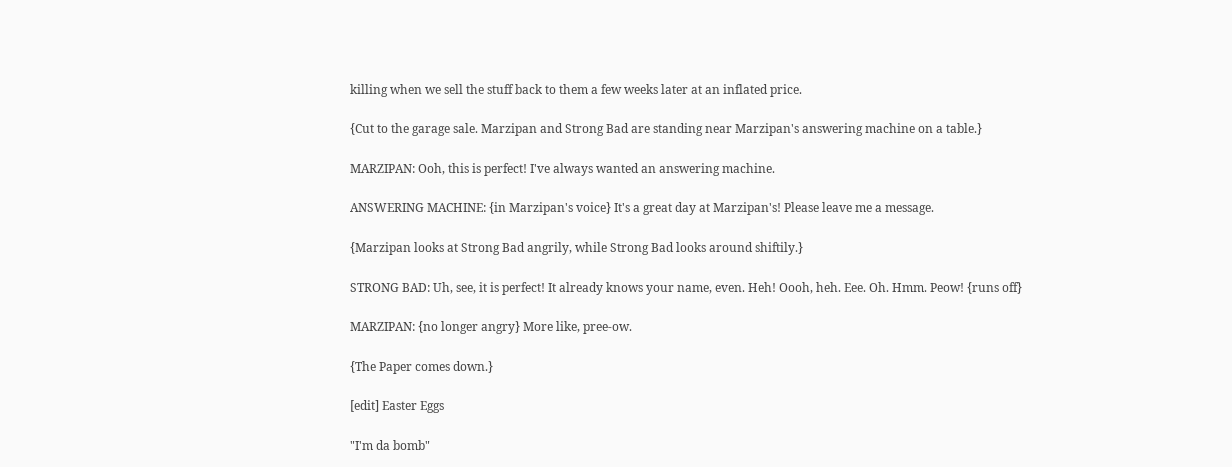killing when we sell the stuff back to them a few weeks later at an inflated price.

{Cut to the garage sale. Marzipan and Strong Bad are standing near Marzipan's answering machine on a table.}

MARZIPAN: Ooh, this is perfect! I've always wanted an answering machine.

ANSWERING MACHINE: {in Marzipan's voice} It's a great day at Marzipan's! Please leave me a message.

{Marzipan looks at Strong Bad angrily, while Strong Bad looks around shiftily.}

STRONG BAD: Uh, see, it is perfect! It already knows your name, even. Heh! Oooh, heh. Eee. Oh. Hmm. Peow! {runs off}

MARZIPAN: {no longer angry} More like, pree-ow.

{The Paper comes down.}

[edit] Easter Eggs

"I'm da bomb"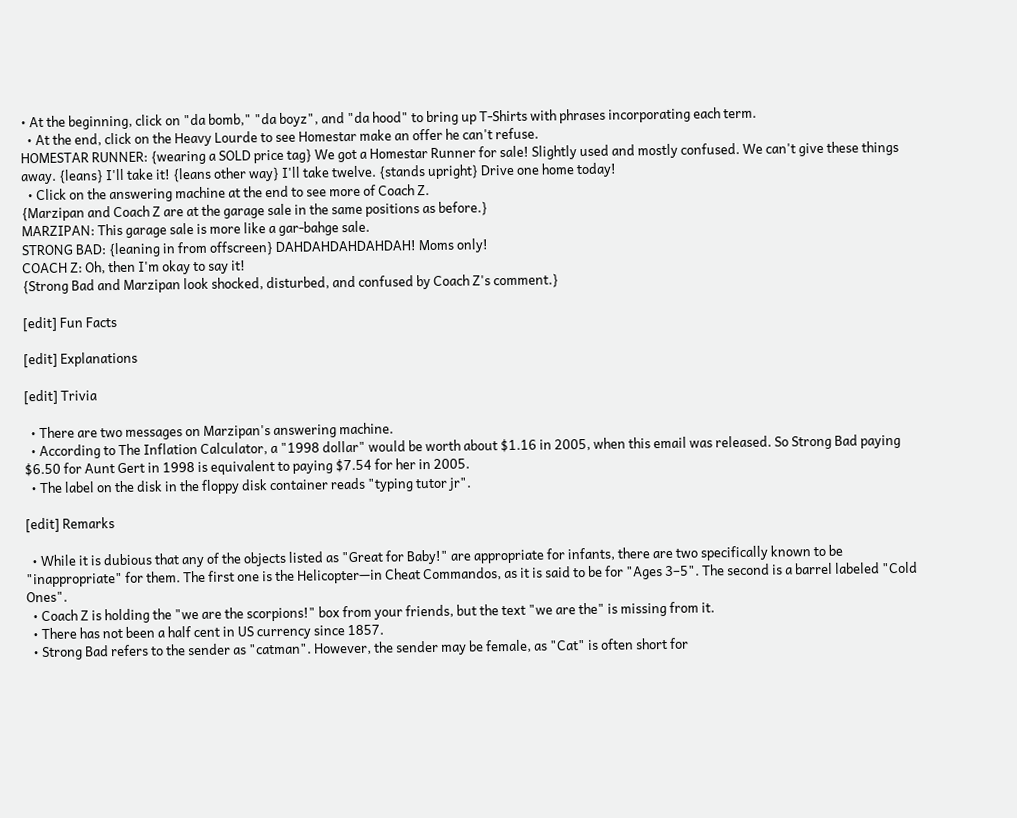• At the beginning, click on "da bomb," "da boyz", and "da hood" to bring up T-Shirts with phrases incorporating each term.
  • At the end, click on the Heavy Lourde to see Homestar make an offer he can't refuse.
HOMESTAR RUNNER: {wearing a SOLD price tag} We got a Homestar Runner for sale! Slightly used and mostly confused. We can't give these things away. {leans} I'll take it! {leans other way} I'll take twelve. {stands upright} Drive one home today!
  • Click on the answering machine at the end to see more of Coach Z.
{Marzipan and Coach Z are at the garage sale in the same positions as before.}
MARZIPAN: This garage sale is more like a gar-bahge sale.
STRONG BAD: {leaning in from offscreen} DAHDAHDAHDAHDAH! Moms only!
COACH Z: Oh, then I'm okay to say it!
{Strong Bad and Marzipan look shocked, disturbed, and confused by Coach Z's comment.}

[edit] Fun Facts

[edit] Explanations

[edit] Trivia

  • There are two messages on Marzipan's answering machine.
  • According to The Inflation Calculator, a "1998 dollar" would be worth about $1.16 in 2005, when this email was released. So Strong Bad paying $6.50 for Aunt Gert in 1998 is equivalent to paying $7.54 for her in 2005.
  • The label on the disk in the floppy disk container reads "typing tutor jr".

[edit] Remarks

  • While it is dubious that any of the objects listed as "Great for Baby!" are appropriate for infants, there are two specifically known to be "inappropriate" for them. The first one is the Helicopter—in Cheat Commandos, as it is said to be for "Ages 3–5". The second is a barrel labeled "Cold Ones".
  • Coach Z is holding the "we are the scorpions!" box from your friends, but the text "we are the" is missing from it.
  • There has not been a half cent in US currency since 1857.
  • Strong Bad refers to the sender as "catman". However, the sender may be female, as "Cat" is often short for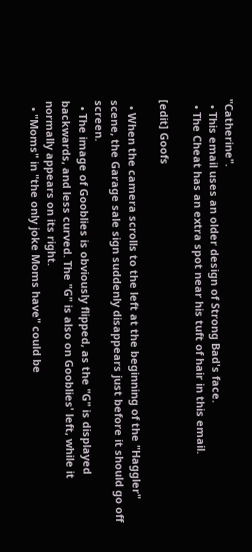"Catherine".
  • This email uses an older design of Strong Bad's face.
  • The Cheat has an extra spot near his tuft of hair in this email.

[edit] Goofs

  • When the camera scrolls to the left at the beginning of the "Haggler" scene, the Garage sale sign suddenly disappears just before it should go off screen.
  • The image of Gooblies is obviously flipped, as the "G" is displayed backwards, and less curved. The "G" is also on Gooblies' left, while it normally appears on its right.
  • "Moms" in "the only joke Moms have" could be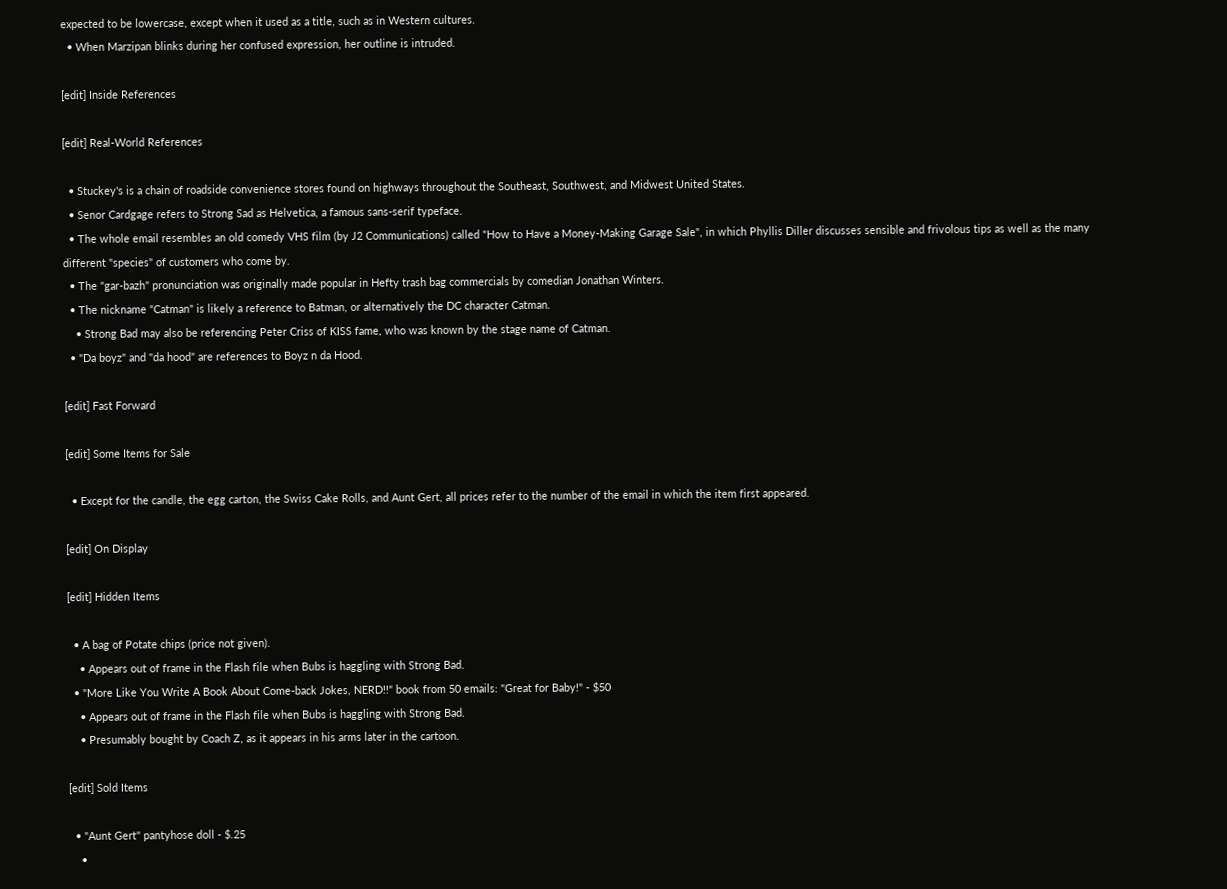expected to be lowercase, except when it used as a title, such as in Western cultures.
  • When Marzipan blinks during her confused expression, her outline is intruded.

[edit] Inside References

[edit] Real-World References

  • Stuckey's is a chain of roadside convenience stores found on highways throughout the Southeast, Southwest, and Midwest United States.
  • Senor Cardgage refers to Strong Sad as Helvetica, a famous sans-serif typeface.
  • The whole email resembles an old comedy VHS film (by J2 Communications) called "How to Have a Money-Making Garage Sale", in which Phyllis Diller discusses sensible and frivolous tips as well as the many different "species" of customers who come by.
  • The "gar-bazh" pronunciation was originally made popular in Hefty trash bag commercials by comedian Jonathan Winters.
  • The nickname "Catman" is likely a reference to Batman, or alternatively the DC character Catman.
    • Strong Bad may also be referencing Peter Criss of KISS fame, who was known by the stage name of Catman.
  • "Da boyz" and "da hood" are references to Boyz n da Hood.

[edit] Fast Forward

[edit] Some Items for Sale

  • Except for the candle, the egg carton, the Swiss Cake Rolls, and Aunt Gert, all prices refer to the number of the email in which the item first appeared.

[edit] On Display

[edit] Hidden Items

  • A bag of Potate chips (price not given).
    • Appears out of frame in the Flash file when Bubs is haggling with Strong Bad.
  • "More Like You Write A Book About Come-back Jokes, NERD!!" book from 50 emails: "Great for Baby!" - $50
    • Appears out of frame in the Flash file when Bubs is haggling with Strong Bad.
    • Presumably bought by Coach Z, as it appears in his arms later in the cartoon.

[edit] Sold Items

  • "Aunt Gert" pantyhose doll - $.25
    •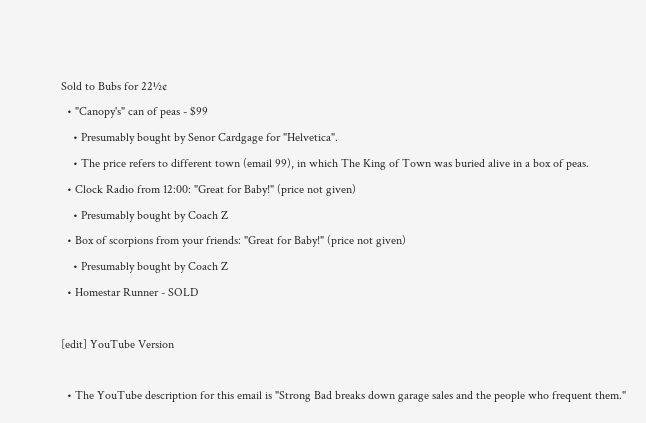Sold to Bubs for 22½¢
  • "Canopy's" can of peas - $99
    • Presumably bought by Senor Cardgage for "Helvetica".
    • The price refers to different town (email 99), in which The King of Town was buried alive in a box of peas.
  • Clock Radio from 12:00: "Great for Baby!" (price not given)
    • Presumably bought by Coach Z
  • Box of scorpions from your friends: "Great for Baby!" (price not given)
    • Presumably bought by Coach Z
  • Homestar Runner - SOLD

[edit] YouTube Version

  • The YouTube description for this email is "Strong Bad breaks down garage sales and the people who frequent them."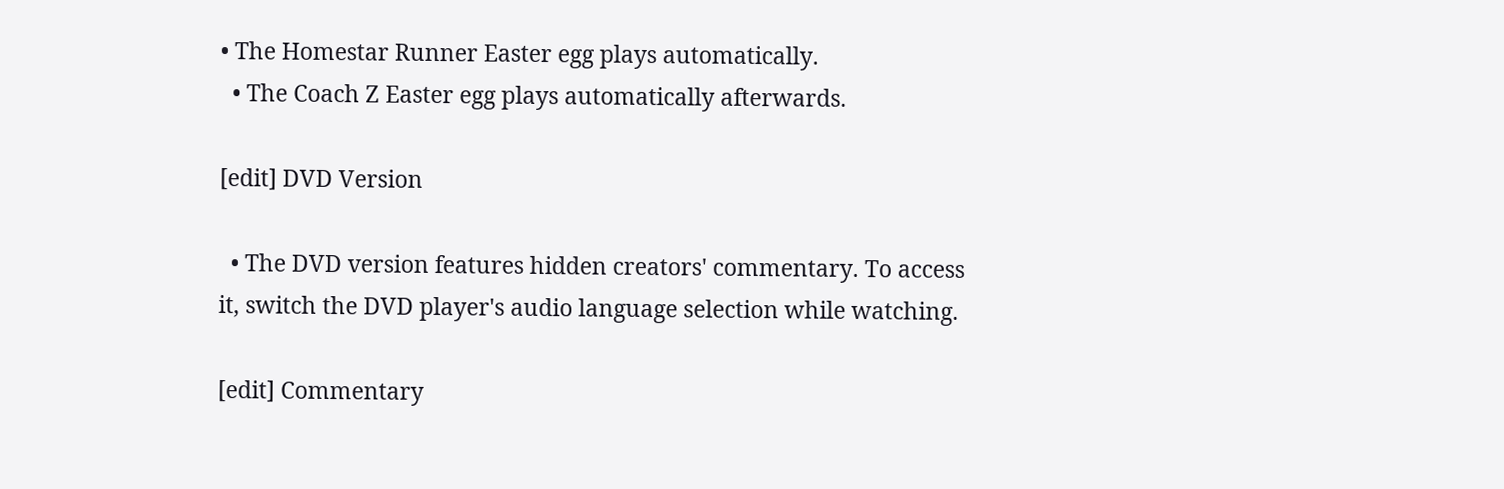• The Homestar Runner Easter egg plays automatically.
  • The Coach Z Easter egg plays automatically afterwards.

[edit] DVD Version

  • The DVD version features hidden creators' commentary. To access it, switch the DVD player's audio language selection while watching.

[edit] Commentary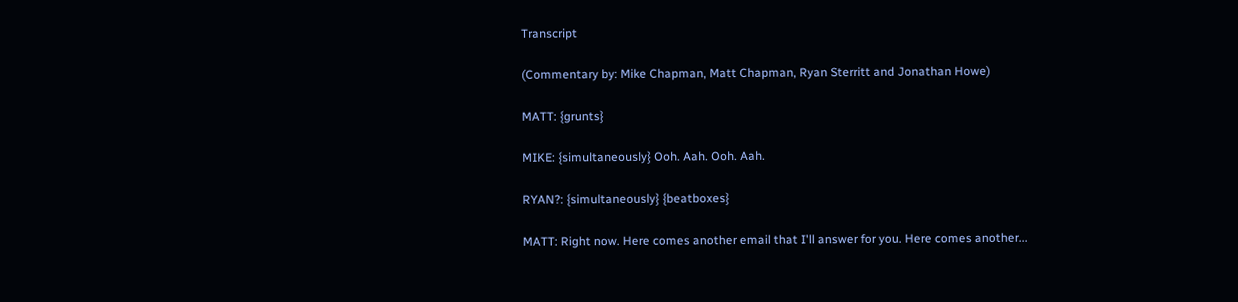Transcript

(Commentary by: Mike Chapman, Matt Chapman, Ryan Sterritt and Jonathan Howe)

MATT: {grunts}

MIKE: {simultaneously} Ooh. Aah. Ooh. Aah.

RYAN?: {simultaneously} {beatboxes}

MATT: Right now. Here comes another email that I'll answer for you. Here comes another...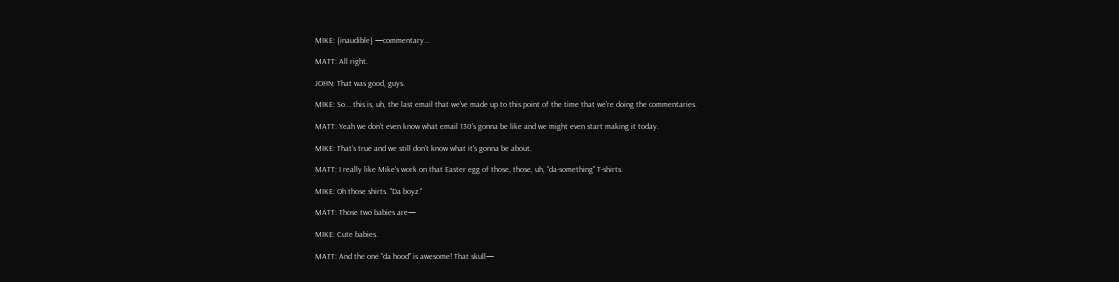MIKE: {inaudible} —commentary...

MATT: All right.

JOHN: That was good, guys.

MIKE: So... this is, uh, the last email that we've made up to this point of the time that we're doing the commentaries.

MATT: Yeah we don't even know what email 130's gonna be like and we might even start making it today.

MIKE: That's true and we still don't know what it's gonna be about.

MATT: I really like Mike's work on that Easter egg of those, those, uh, "da-something" T-shirts.

MIKE: Oh those shirts. "Da boyz."

MATT: Those two babies are—

MIKE: Cute babies.

MATT: And the one "da hood" is awesome! That skull—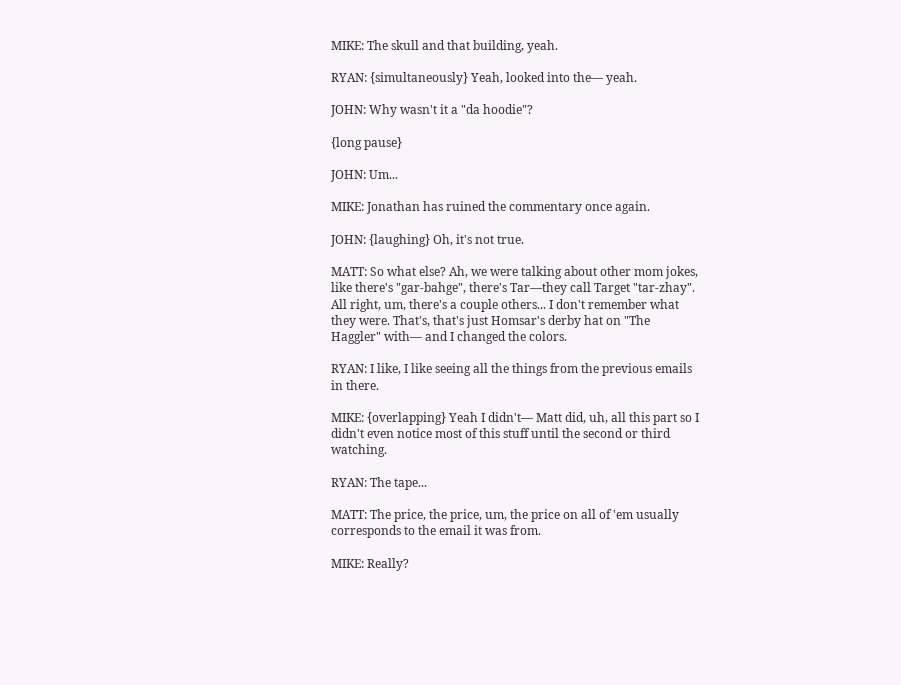MIKE: The skull and that building, yeah.

RYAN: {simultaneously} Yeah, looked into the— yeah.

JOHN: Why wasn't it a "da hoodie"?

{long pause}

JOHN: Um...

MIKE: Jonathan has ruined the commentary once again.

JOHN: {laughing} Oh, it's not true.

MATT: So what else? Ah, we were talking about other mom jokes, like there's "gar-bahge", there's Tar—they call Target "tar-zhay". All right, um, there's a couple others... I don't remember what they were. That's, that's just Homsar's derby hat on "The Haggler" with— and I changed the colors.

RYAN: I like, I like seeing all the things from the previous emails in there.

MIKE: {overlapping} Yeah I didn't— Matt did, uh, all this part so I didn't even notice most of this stuff until the second or third watching.

RYAN: The tape...

MATT: The price, the price, um, the price on all of 'em usually corresponds to the email it was from.

MIKE: Really?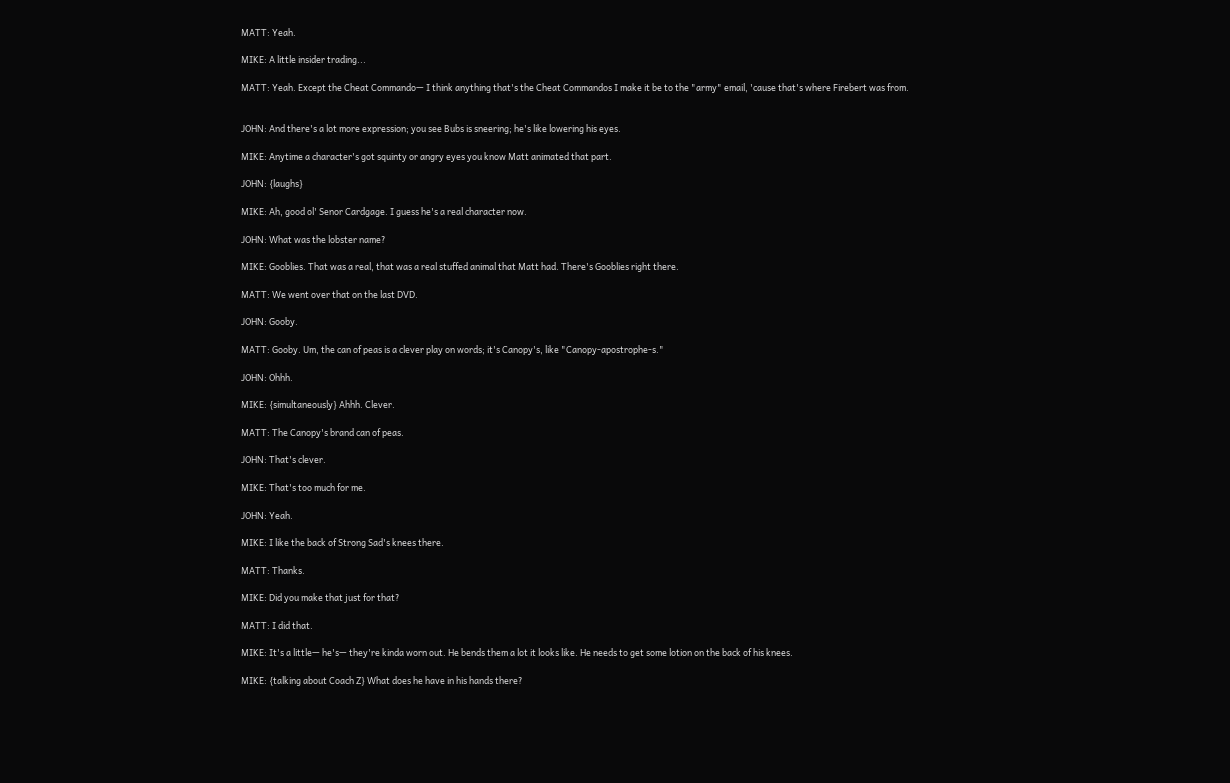MATT: Yeah.

MIKE: A little insider trading...

MATT: Yeah. Except the Cheat Commando— I think anything that's the Cheat Commandos I make it be to the "army" email, 'cause that's where Firebert was from.


JOHN: And there's a lot more expression; you see Bubs is sneering; he's like lowering his eyes.

MIKE: Anytime a character's got squinty or angry eyes you know Matt animated that part.

JOHN: {laughs}

MIKE: Ah, good ol' Senor Cardgage. I guess he's a real character now.

JOHN: What was the lobster name?

MIKE: Gooblies. That was a real, that was a real stuffed animal that Matt had. There's Gooblies right there.

MATT: We went over that on the last DVD.

JOHN: Gooby.

MATT: Gooby. Um, the can of peas is a clever play on words; it's Canopy's, like "Canopy-apostrophe-s."

JOHN: Ohhh.

MIKE: {simultaneously} Ahhh. Clever.

MATT: The Canopy's brand can of peas.

JOHN: That's clever.

MIKE: That's too much for me.

JOHN: Yeah.

MIKE: I like the back of Strong Sad's knees there.

MATT: Thanks.

MIKE: Did you make that just for that?

MATT: I did that.

MIKE: It's a little— he's— they're kinda worn out. He bends them a lot it looks like. He needs to get some lotion on the back of his knees.

MIKE: {talking about Coach Z} What does he have in his hands there?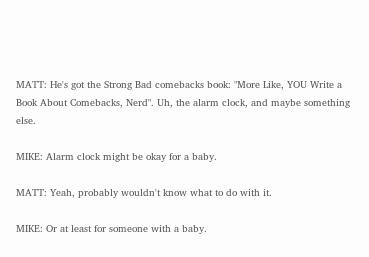MATT: He's got the Strong Bad comebacks book: "More Like, YOU Write a Book About Comebacks, Nerd". Uh, the alarm clock, and maybe something else.

MIKE: Alarm clock might be okay for a baby.

MATT: Yeah, probably wouldn't know what to do with it.

MIKE: Or at least for someone with a baby.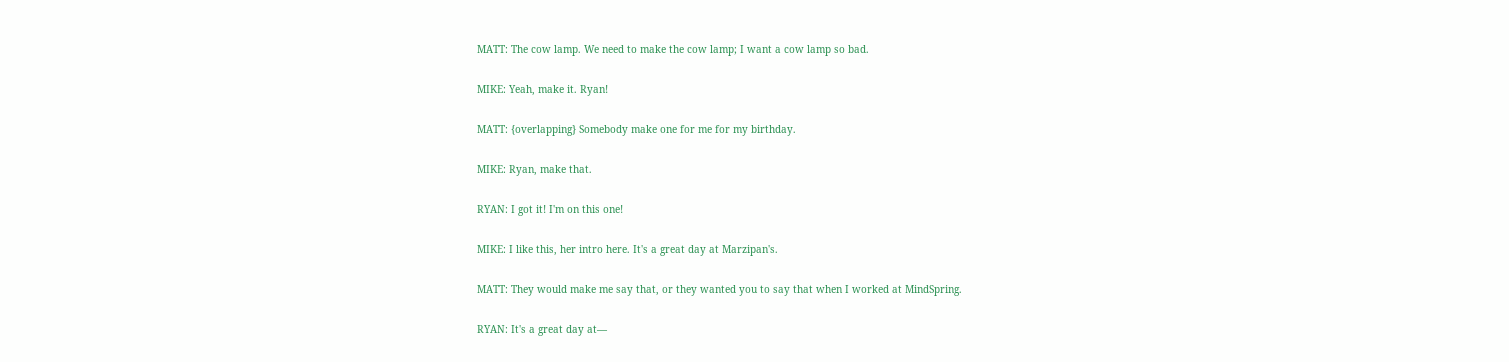MATT: The cow lamp. We need to make the cow lamp; I want a cow lamp so bad.

MIKE: Yeah, make it. Ryan!

MATT: {overlapping} Somebody make one for me for my birthday.

MIKE: Ryan, make that.

RYAN: I got it! I'm on this one!

MIKE: I like this, her intro here. It's a great day at Marzipan's.

MATT: They would make me say that, or they wanted you to say that when I worked at MindSpring.

RYAN: It's a great day at—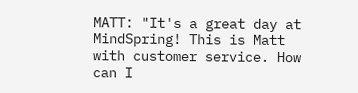MATT: "It's a great day at MindSpring! This is Matt with customer service. How can I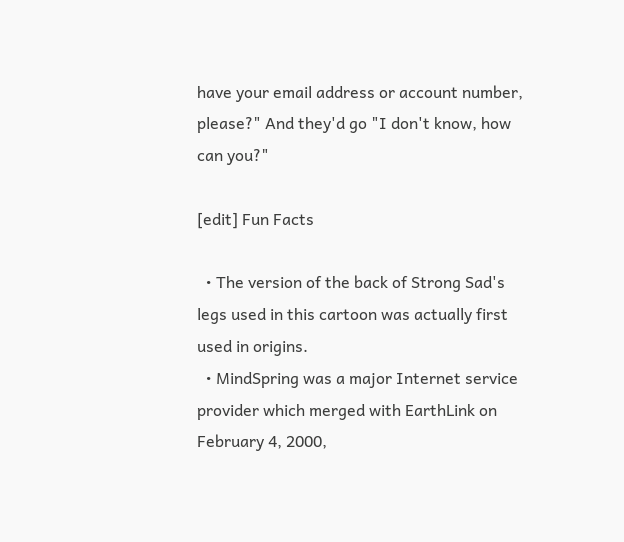have your email address or account number, please?" And they'd go "I don't know, how can you?"

[edit] Fun Facts

  • The version of the back of Strong Sad's legs used in this cartoon was actually first used in origins.
  • MindSpring was a major Internet service provider which merged with EarthLink on February 4, 2000,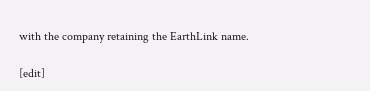with the company retaining the EarthLink name.

[edit]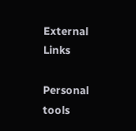External Links

Personal tools